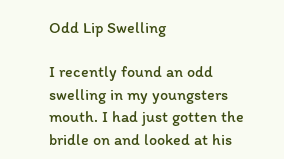Odd Lip Swelling

I recently found an odd swelling in my youngsters mouth. I had just gotten the bridle on and looked at his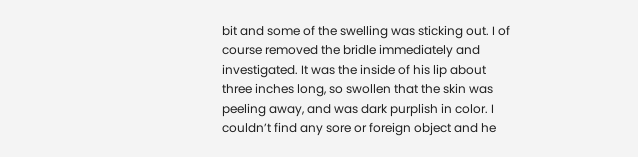bit and some of the swelling was sticking out. I of course removed the bridle immediately and investigated. It was the inside of his lip about three inches long, so swollen that the skin was peeling away, and was dark purplish in color. I couldn’t find any sore or foreign object and he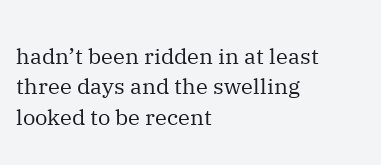hadn’t been ridden in at least three days and the swelling looked to be recent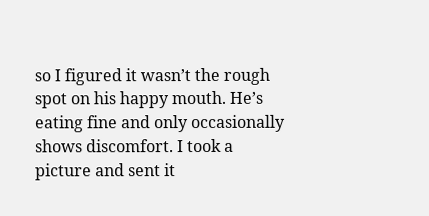so I figured it wasn’t the rough spot on his happy mouth. He’s eating fine and only occasionally shows discomfort. I took a picture and sent it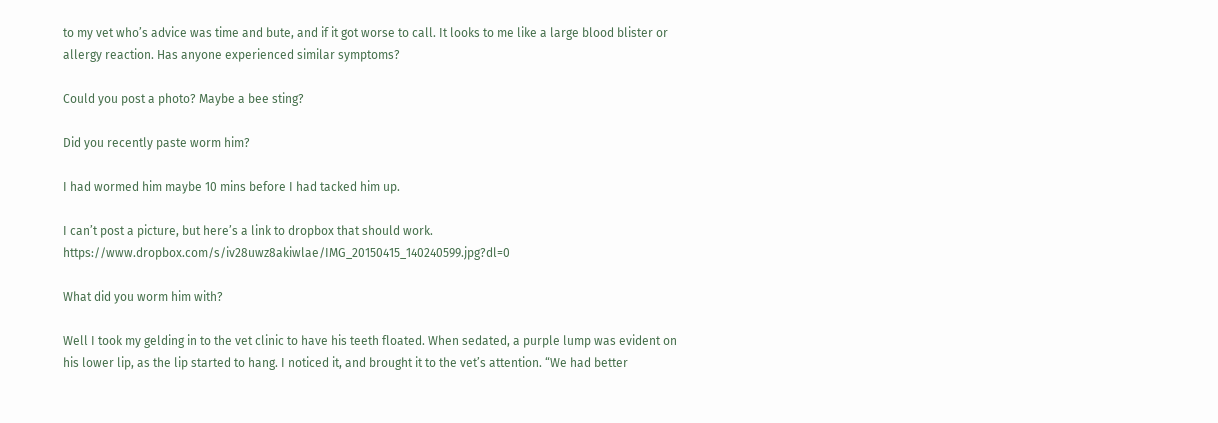to my vet who’s advice was time and bute, and if it got worse to call. It looks to me like a large blood blister or allergy reaction. Has anyone experienced similar symptoms?

Could you post a photo? Maybe a bee sting?

Did you recently paste worm him?

I had wormed him maybe 10 mins before I had tacked him up.

I can’t post a picture, but here’s a link to dropbox that should work. https://www.dropbox.com/s/iv28uwz8akiwlae/IMG_20150415_140240599.jpg?dl=0

What did you worm him with?

Well I took my gelding in to the vet clinic to have his teeth floated. When sedated, a purple lump was evident on his lower lip, as the lip started to hang. I noticed it, and brought it to the vet’s attention. “We had better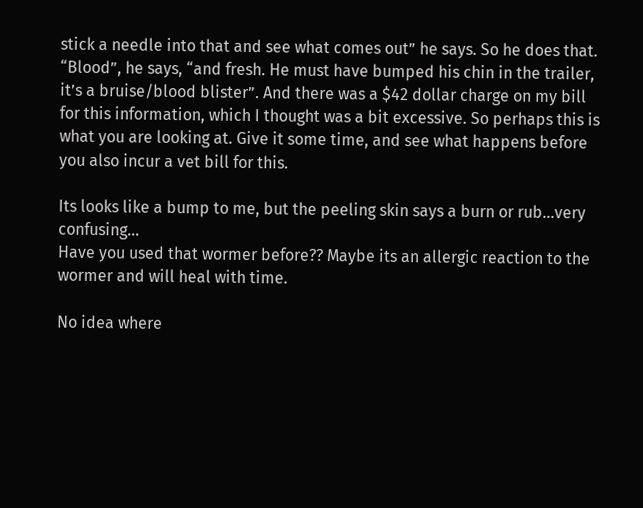stick a needle into that and see what comes out” he says. So he does that. “Blood”, he says, “and fresh. He must have bumped his chin in the trailer, it’s a bruise/blood blister”. And there was a $42 dollar charge on my bill for this information, which I thought was a bit excessive. So perhaps this is what you are looking at. Give it some time, and see what happens before you also incur a vet bill for this.

Its looks like a bump to me, but the peeling skin says a burn or rub…very confusing…
Have you used that wormer before?? Maybe its an allergic reaction to the wormer and will heal with time.

No idea where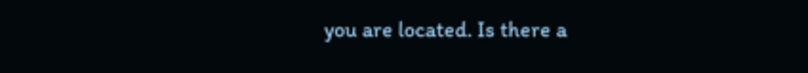you are located. Is there a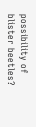possibility of blister beetles?